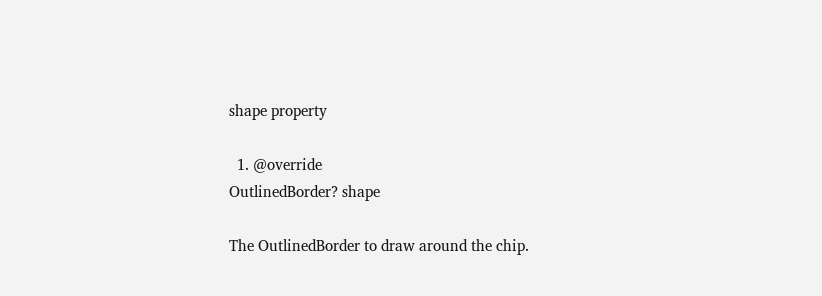shape property

  1. @override
OutlinedBorder? shape

The OutlinedBorder to draw around the chip.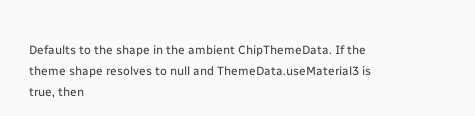Defaults to the shape in the ambient ChipThemeData. If the theme shape resolves to null and ThemeData.useMaterial3 is true, then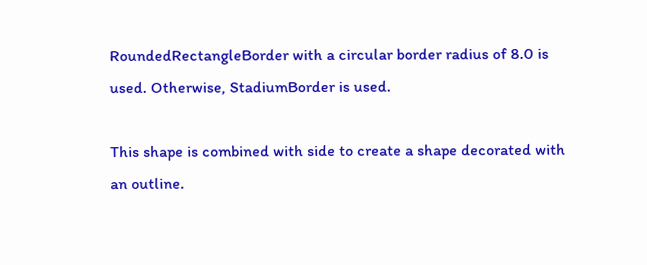RoundedRectangleBorder with a circular border radius of 8.0 is used. Otherwise, StadiumBorder is used.

This shape is combined with side to create a shape decorated with an outline.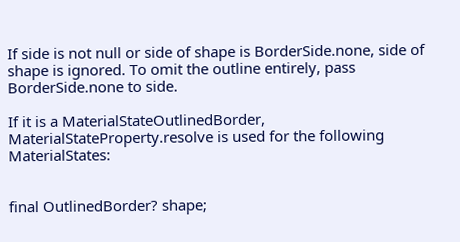If side is not null or side of shape is BorderSide.none, side of shape is ignored. To omit the outline entirely, pass BorderSide.none to side.

If it is a MaterialStateOutlinedBorder, MaterialStateProperty.resolve is used for the following MaterialStates:


final OutlinedBorder? shape;